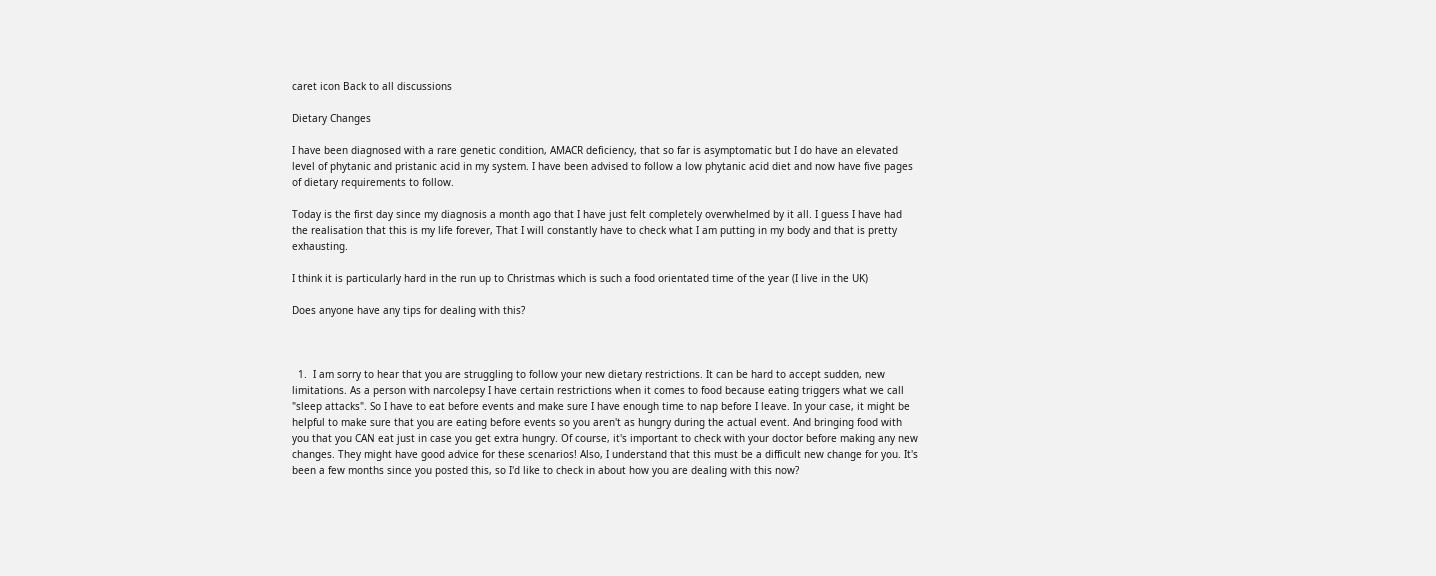caret icon Back to all discussions

Dietary Changes

I have been diagnosed with a rare genetic condition, AMACR deficiency, that so far is asymptomatic but I do have an elevated level of phytanic and pristanic acid in my system. I have been advised to follow a low phytanic acid diet and now have five pages of dietary requirements to follow.

Today is the first day since my diagnosis a month ago that I have just felt completely overwhelmed by it all. I guess I have had the realisation that this is my life forever, That I will constantly have to check what I am putting in my body and that is pretty exhausting.

I think it is particularly hard in the run up to Christmas which is such a food orientated time of the year (I live in the UK)

Does anyone have any tips for dealing with this?



  1.  I am sorry to hear that you are struggling to follow your new dietary restrictions. It can be hard to accept sudden, new limitations. As a person with narcolepsy I have certain restrictions when it comes to food because eating triggers what we call "sleep attacks". So I have to eat before events and make sure I have enough time to nap before I leave. In your case, it might be helpful to make sure that you are eating before events so you aren't as hungry during the actual event. And bringing food with you that you CAN eat just in case you get extra hungry. Of course, it's important to check with your doctor before making any new changes. They might have good advice for these scenarios! Also, I understand that this must be a difficult new change for you. It's been a few months since you posted this, so I'd like to check in about how you are dealing with this now?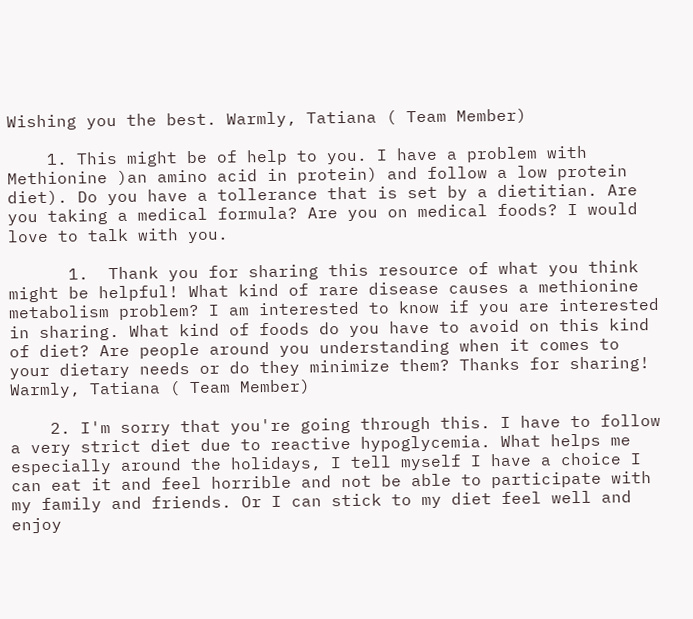Wishing you the best. Warmly, Tatiana ( Team Member)

    1. This might be of help to you. I have a problem with Methionine )an amino acid in protein) and follow a low protein diet). Do you have a tollerance that is set by a dietitian. Are you taking a medical formula? Are you on medical foods? I would love to talk with you.

      1.  Thank you for sharing this resource of what you think might be helpful! What kind of rare disease causes a methionine metabolism problem? I am interested to know if you are interested in sharing. What kind of foods do you have to avoid on this kind of diet? Are people around you understanding when it comes to your dietary needs or do they minimize them? Thanks for sharing! Warmly, Tatiana ( Team Member)

    2. I'm sorry that you're going through this. I have to follow a very strict diet due to reactive hypoglycemia. What helps me especially around the holidays, I tell myself I have a choice I can eat it and feel horrible and not be able to participate with my family and friends. Or I can stick to my diet feel well and enjoy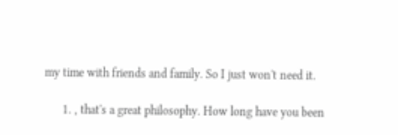my time with friends and family. So I just won't need it.

      1. , that's a great philosophy. How long have you been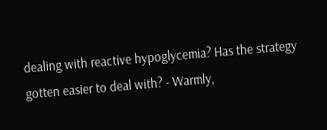dealing with reactive hypoglycemia? Has the strategy gotten easier to deal with? - Warmly,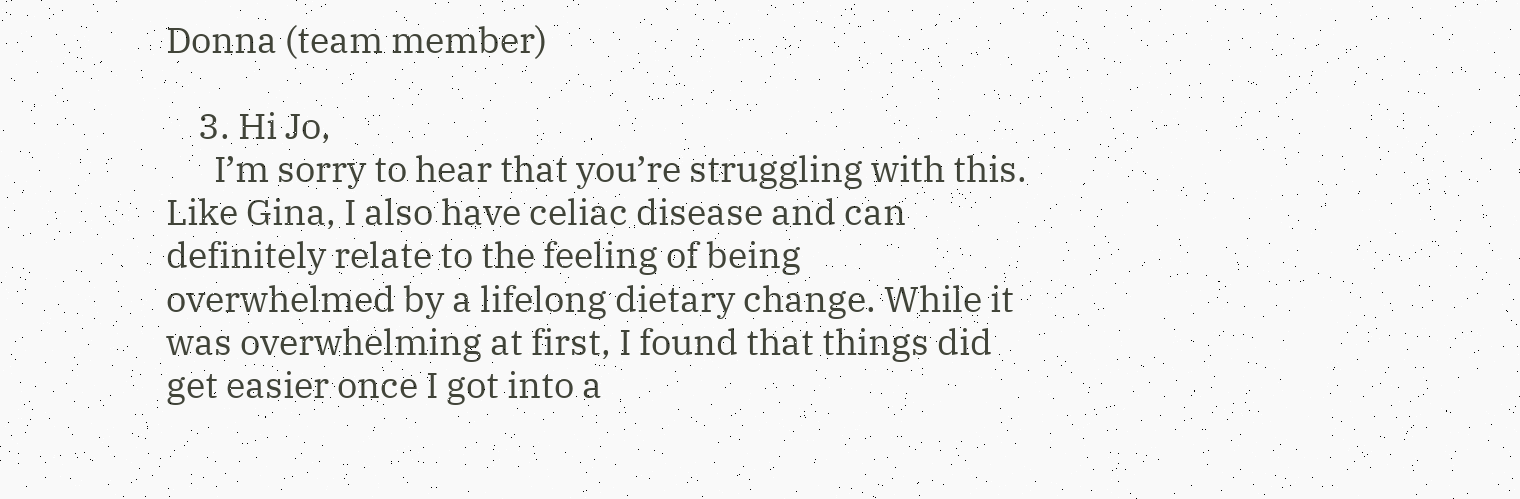Donna (team member)

    3. Hi Jo,
      I’m sorry to hear that you’re struggling with this. Like Gina, I also have celiac disease and can definitely relate to the feeling of being overwhelmed by a lifelong dietary change. While it was overwhelming at first, I found that things did get easier once I got into a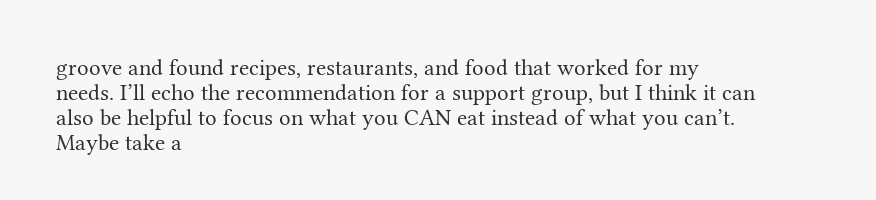groove and found recipes, restaurants, and food that worked for my needs. I’ll echo the recommendation for a support group, but I think it can also be helpful to focus on what you CAN eat instead of what you can’t. Maybe take a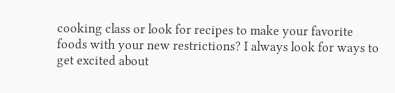cooking class or look for recipes to make your favorite foods with your new restrictions? I always look for ways to get excited about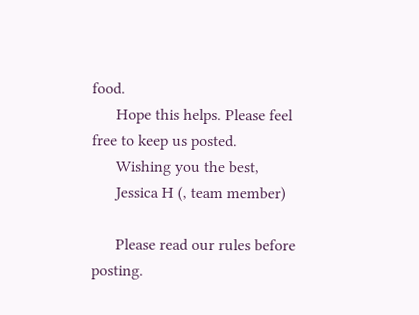food.
      Hope this helps. Please feel free to keep us posted.
      Wishing you the best,
      Jessica H (, team member)

      Please read our rules before posting.